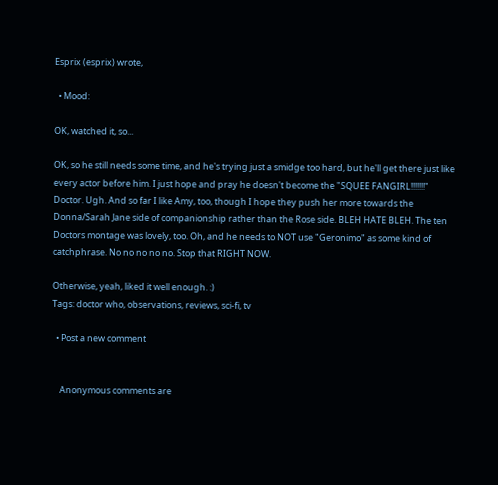Esprix (esprix) wrote,

  • Mood:

OK, watched it, so...

OK, so he still needs some time, and he's trying just a smidge too hard, but he'll get there just like every actor before him. I just hope and pray he doesn't become the "SQUEE FANGIRL!!!!!!!" Doctor. Ugh. And so far I like Amy, too, though I hope they push her more towards the Donna/Sarah Jane side of companionship rather than the Rose side. BLEH HATE BLEH. The ten Doctors montage was lovely, too. Oh, and he needs to NOT use "Geronimo" as some kind of catchphrase. No no no no no. Stop that RIGHT NOW.

Otherwise, yeah, liked it well enough. :)
Tags: doctor who, observations, reviews, sci-fi, tv

  • Post a new comment


    Anonymous comments are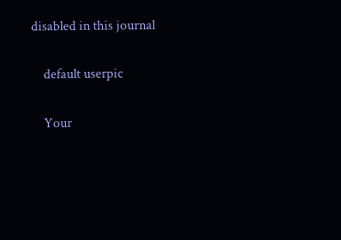disabled in this journal

    default userpic

    Your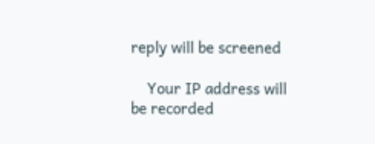reply will be screened

    Your IP address will be recorded